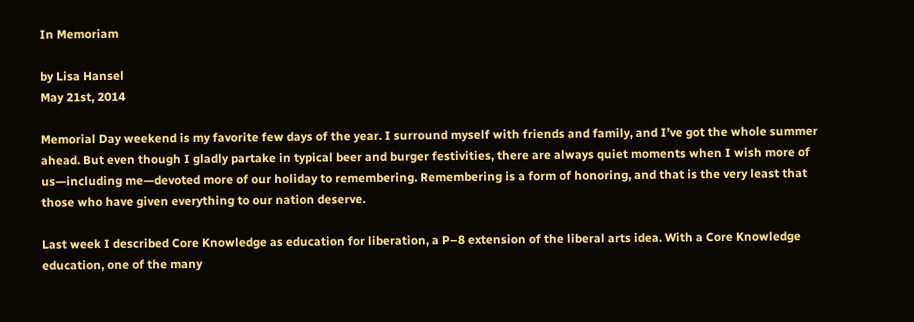In Memoriam

by Lisa Hansel
May 21st, 2014

Memorial Day weekend is my favorite few days of the year. I surround myself with friends and family, and I’ve got the whole summer ahead. But even though I gladly partake in typical beer and burger festivities, there are always quiet moments when I wish more of us—including me—devoted more of our holiday to remembering. Remembering is a form of honoring, and that is the very least that those who have given everything to our nation deserve.

Last week I described Core Knowledge as education for liberation, a P–8 extension of the liberal arts idea. With a Core Knowledge education, one of the many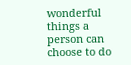wonderful things a person can choose to do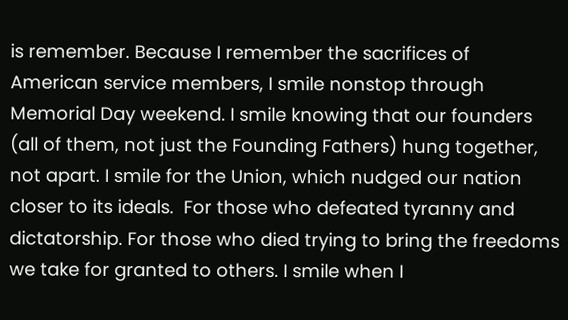is remember. Because I remember the sacrifices of American service members, I smile nonstop through Memorial Day weekend. I smile knowing that our founders (all of them, not just the Founding Fathers) hung together, not apart. I smile for the Union, which nudged our nation closer to its ideals.  For those who defeated tyranny and dictatorship. For those who died trying to bring the freedoms we take for granted to others. I smile when I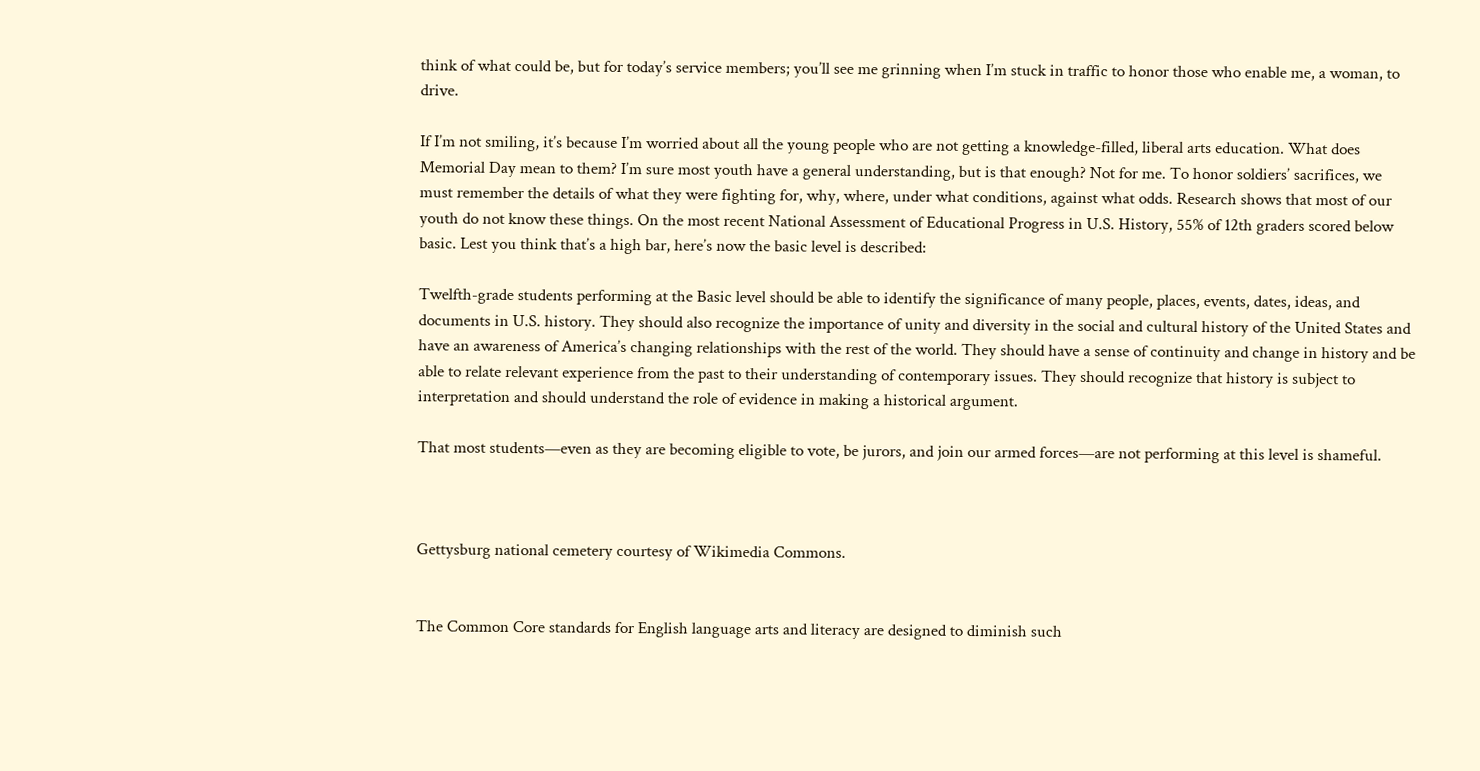think of what could be, but for today’s service members; you’ll see me grinning when I’m stuck in traffic to honor those who enable me, a woman, to drive.

If I’m not smiling, it’s because I’m worried about all the young people who are not getting a knowledge-filled, liberal arts education. What does Memorial Day mean to them? I’m sure most youth have a general understanding, but is that enough? Not for me. To honor soldiers’ sacrifices, we must remember the details of what they were fighting for, why, where, under what conditions, against what odds. Research shows that most of our youth do not know these things. On the most recent National Assessment of Educational Progress in U.S. History, 55% of 12th graders scored below basic. Lest you think that’s a high bar, here’s now the basic level is described:

Twelfth-grade students performing at the Basic level should be able to identify the significance of many people, places, events, dates, ideas, and documents in U.S. history. They should also recognize the importance of unity and diversity in the social and cultural history of the United States and have an awareness of America’s changing relationships with the rest of the world. They should have a sense of continuity and change in history and be able to relate relevant experience from the past to their understanding of contemporary issues. They should recognize that history is subject to interpretation and should understand the role of evidence in making a historical argument.

That most students—even as they are becoming eligible to vote, be jurors, and join our armed forces—are not performing at this level is shameful.



Gettysburg national cemetery courtesy of Wikimedia Commons.


The Common Core standards for English language arts and literacy are designed to diminish such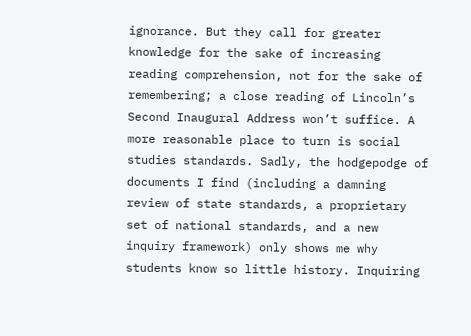ignorance. But they call for greater knowledge for the sake of increasing reading comprehension, not for the sake of remembering; a close reading of Lincoln’s Second Inaugural Address won’t suffice. A more reasonable place to turn is social studies standards. Sadly, the hodgepodge of documents I find (including a damning review of state standards, a proprietary set of national standards, and a new inquiry framework) only shows me why students know so little history. Inquiring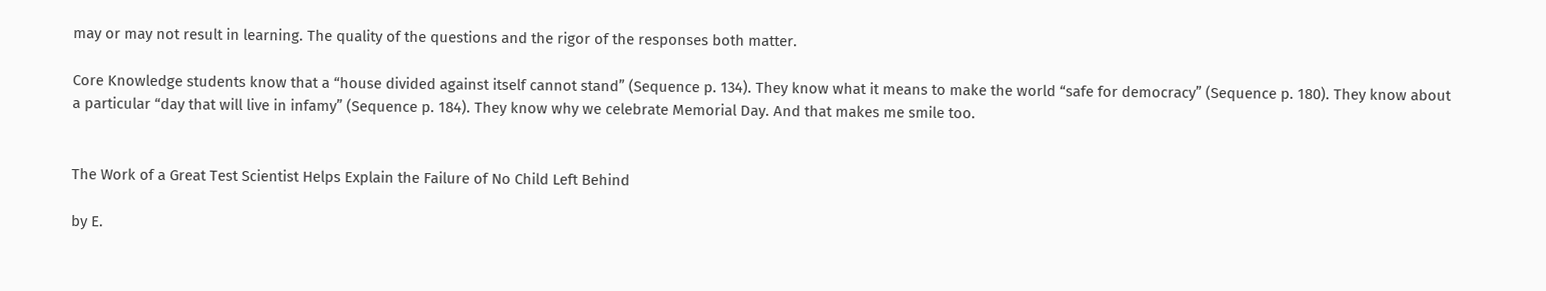may or may not result in learning. The quality of the questions and the rigor of the responses both matter.

Core Knowledge students know that a “house divided against itself cannot stand” (Sequence p. 134). They know what it means to make the world “safe for democracy” (Sequence p. 180). They know about a particular “day that will live in infamy” (Sequence p. 184). They know why we celebrate Memorial Day. And that makes me smile too.


The Work of a Great Test Scientist Helps Explain the Failure of No Child Left Behind

by E.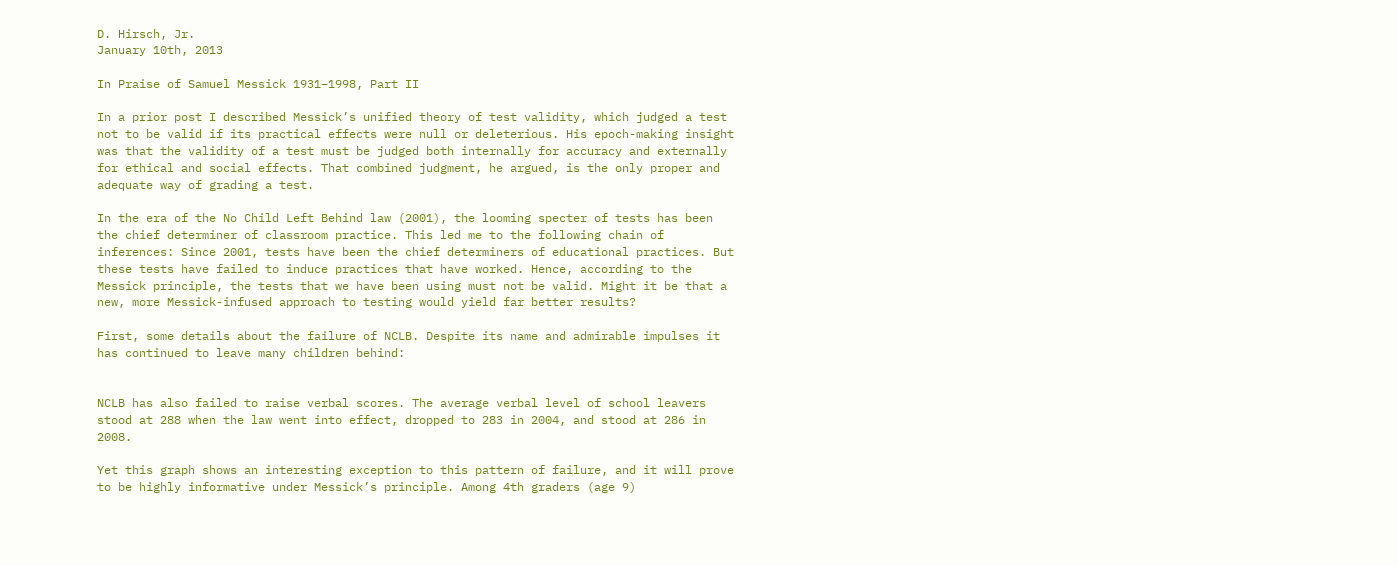D. Hirsch, Jr.
January 10th, 2013

In Praise of Samuel Messick 1931–1998, Part II

In a prior post I described Messick’s unified theory of test validity, which judged a test not to be valid if its practical effects were null or deleterious. His epoch-making insight was that the validity of a test must be judged both internally for accuracy and externally for ethical and social effects. That combined judgment, he argued, is the only proper and adequate way of grading a test.

In the era of the No Child Left Behind law (2001), the looming specter of tests has been the chief determiner of classroom practice. This led me to the following chain of inferences: Since 2001, tests have been the chief determiners of educational practices. But these tests have failed to induce practices that have worked. Hence, according to the Messick principle, the tests that we have been using must not be valid. Might it be that a new, more Messick-infused approach to testing would yield far better results?

First, some details about the failure of NCLB. Despite its name and admirable impulses it has continued to leave many children behind:


NCLB has also failed to raise verbal scores. The average verbal level of school leavers stood at 288 when the law went into effect, dropped to 283 in 2004, and stood at 286 in 2008.

Yet this graph shows an interesting exception to this pattern of failure, and it will prove to be highly informative under Messick’s principle. Among 4th graders (age 9)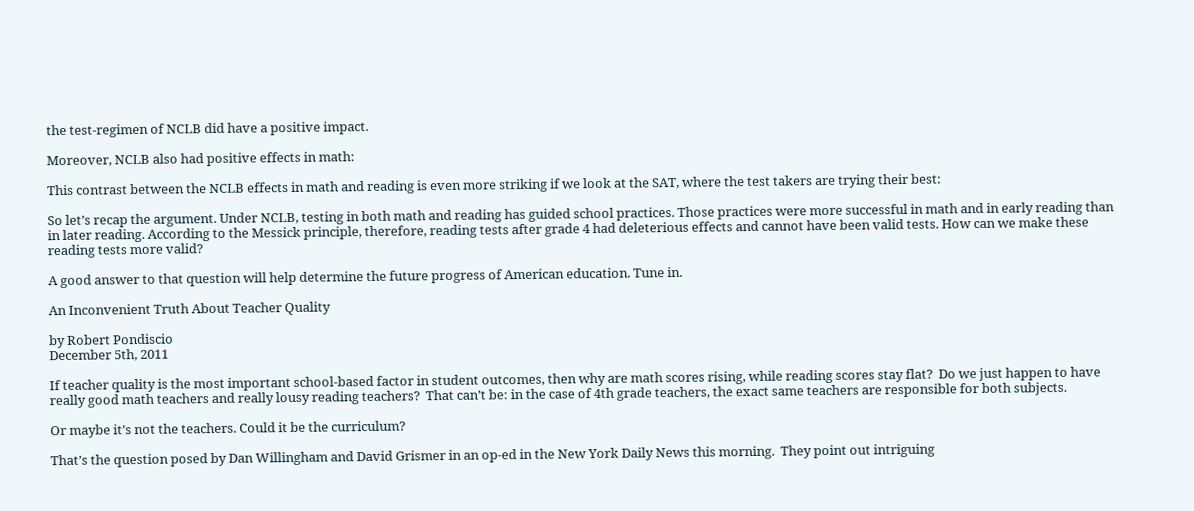the test-regimen of NCLB did have a positive impact.

Moreover, NCLB also had positive effects in math:

This contrast between the NCLB effects in math and reading is even more striking if we look at the SAT, where the test takers are trying their best:

So let’s recap the argument. Under NCLB, testing in both math and reading has guided school practices. Those practices were more successful in math and in early reading than in later reading. According to the Messick principle, therefore, reading tests after grade 4 had deleterious effects and cannot have been valid tests. How can we make these reading tests more valid?

A good answer to that question will help determine the future progress of American education. Tune in.

An Inconvenient Truth About Teacher Quality

by Robert Pondiscio
December 5th, 2011

If teacher quality is the most important school-based factor in student outcomes, then why are math scores rising, while reading scores stay flat?  Do we just happen to have really good math teachers and really lousy reading teachers?  That can’t be: in the case of 4th grade teachers, the exact same teachers are responsible for both subjects.

Or maybe it’s not the teachers. Could it be the curriculum?

That’s the question posed by Dan Willingham and David Grismer in an op-ed in the New York Daily News this morning.  They point out intriguing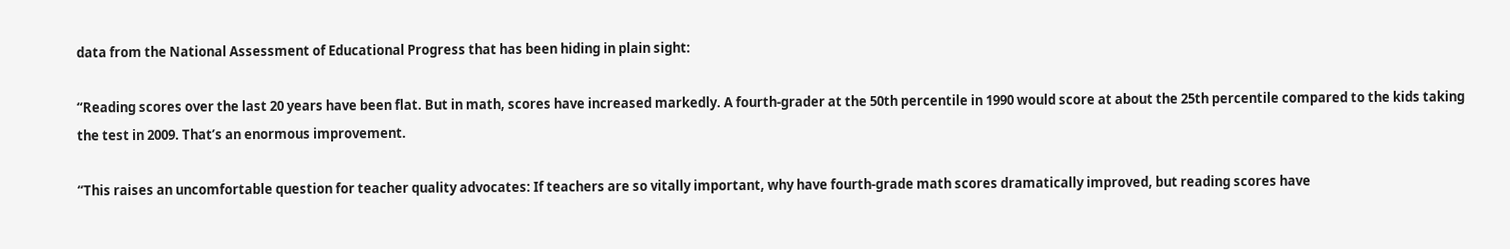data from the National Assessment of Educational Progress that has been hiding in plain sight:

“Reading scores over the last 20 years have been flat. But in math, scores have increased markedly. A fourth-grader at the 50th percentile in 1990 would score at about the 25th percentile compared to the kids taking the test in 2009. That’s an enormous improvement.

“This raises an uncomfortable question for teacher quality advocates: If teachers are so vitally important, why have fourth-grade math scores dramatically improved, but reading scores have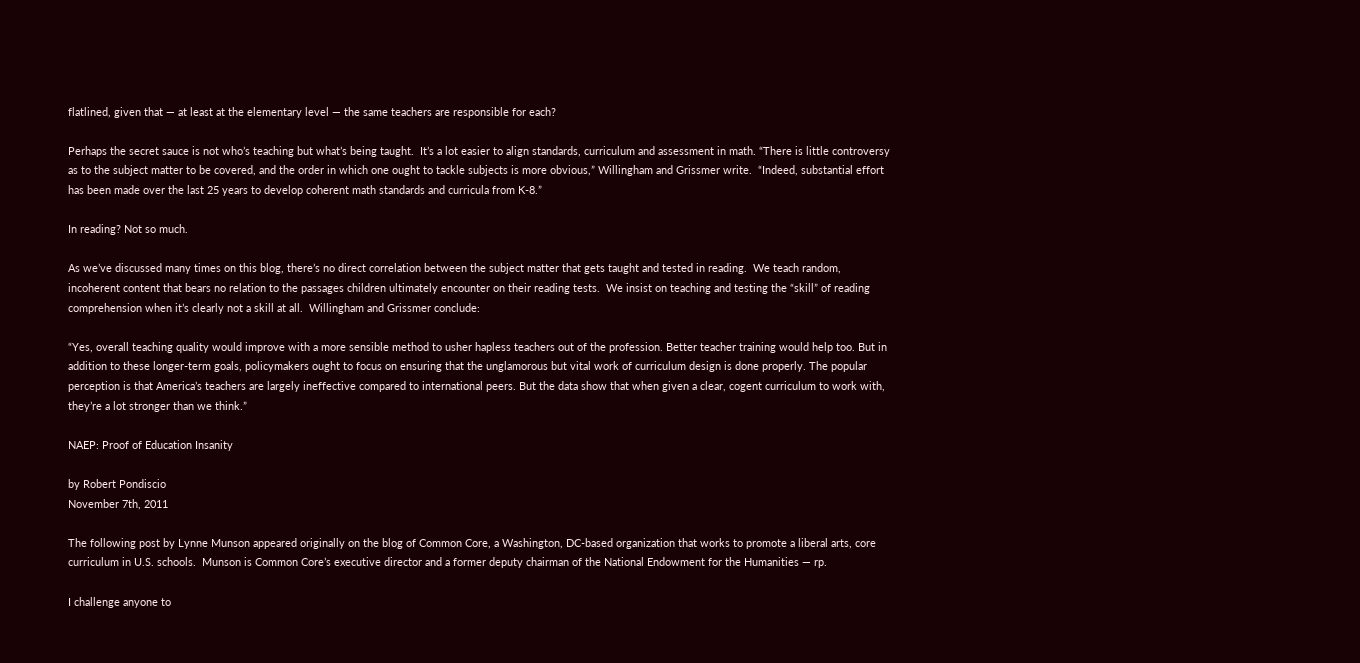flatlined, given that — at least at the elementary level — the same teachers are responsible for each?

Perhaps the secret sauce is not who’s teaching but what’s being taught.  It’s a lot easier to align standards, curriculum and assessment in math. “There is little controversy as to the subject matter to be covered, and the order in which one ought to tackle subjects is more obvious,” Willingham and Grissmer write.  “Indeed, substantial effort has been made over the last 25 years to develop coherent math standards and curricula from K-8.”

In reading? Not so much.

As we’ve discussed many times on this blog, there’s no direct correlation between the subject matter that gets taught and tested in reading.  We teach random, incoherent content that bears no relation to the passages children ultimately encounter on their reading tests.  We insist on teaching and testing the “skill” of reading comprehension when it’s clearly not a skill at all.  Willingham and Grissmer conclude:

“Yes, overall teaching quality would improve with a more sensible method to usher hapless teachers out of the profession. Better teacher training would help too. But in addition to these longer-term goals, policymakers ought to focus on ensuring that the unglamorous but vital work of curriculum design is done properly. The popular perception is that America’s teachers are largely ineffective compared to international peers. But the data show that when given a clear, cogent curriculum to work with, they’re a lot stronger than we think.”

NAEP: Proof of Education Insanity

by Robert Pondiscio
November 7th, 2011

The following post by Lynne Munson appeared originally on the blog of Common Core, a Washington, DC-based organization that works to promote a liberal arts, core curriculum in U.S. schools.  Munson is Common Core’s executive director and a former deputy chairman of the National Endowment for the Humanities — rp.

I challenge anyone to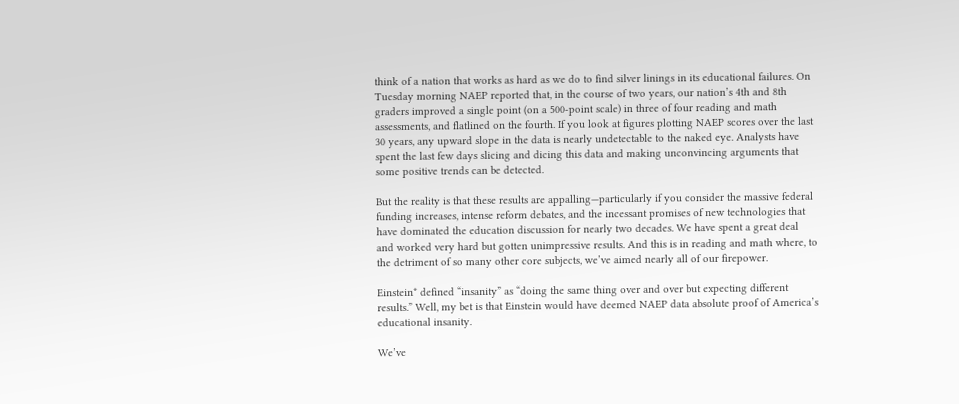think of a nation that works as hard as we do to find silver linings in its educational failures. On Tuesday morning NAEP reported that, in the course of two years, our nation’s 4th and 8th graders improved a single point (on a 500-point scale) in three of four reading and math assessments, and flatlined on the fourth. If you look at figures plotting NAEP scores over the last 30 years, any upward slope in the data is nearly undetectable to the naked eye. Analysts have spent the last few days slicing and dicing this data and making unconvincing arguments that some positive trends can be detected.

But the reality is that these results are appalling—particularly if you consider the massive federal funding increases, intense reform debates, and the incessant promises of new technologies that have dominated the education discussion for nearly two decades. We have spent a great deal and worked very hard but gotten unimpressive results. And this is in reading and math where, to the detriment of so many other core subjects, we’ve aimed nearly all of our firepower.

Einstein* defined “insanity” as “doing the same thing over and over but expecting different results.” Well, my bet is that Einstein would have deemed NAEP data absolute proof of America’s educational insanity.

We’ve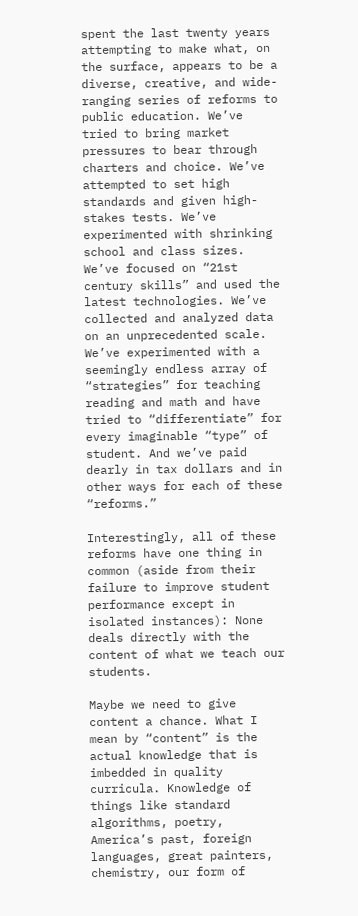spent the last twenty years attempting to make what, on the surface, appears to be a diverse, creative, and wide-ranging series of reforms to public education. We’ve tried to bring market pressures to bear through charters and choice. We’ve attempted to set high standards and given high-stakes tests. We’ve experimented with shrinking school and class sizes. We’ve focused on “21st century skills” and used the latest technologies. We’ve collected and analyzed data on an unprecedented scale. We’ve experimented with a seemingly endless array of “strategies” for teaching reading and math and have tried to “differentiate” for every imaginable “type” of student. And we’ve paid dearly in tax dollars and in other ways for each of these “reforms.”

Interestingly, all of these reforms have one thing in common (aside from their failure to improve student performance except in isolated instances): None deals directly with the content of what we teach our students.

Maybe we need to give content a chance. What I mean by “content” is the actual knowledge that is imbedded in quality curricula. Knowledge of things like standard algorithms, poetry, America’s past, foreign languages, great painters, chemistry, our form of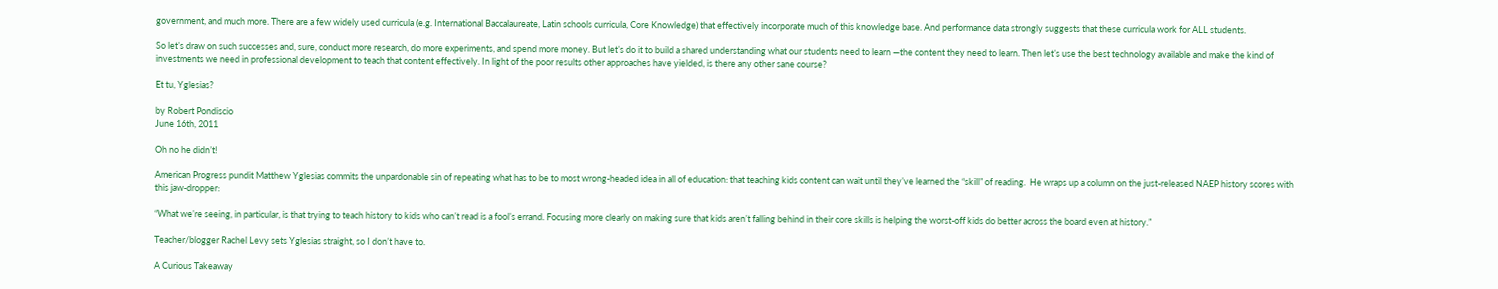government, and much more. There are a few widely used curricula (e.g. International Baccalaureate, Latin schools curricula, Core Knowledge) that effectively incorporate much of this knowledge base. And performance data strongly suggests that these curricula work for ALL students.

So let’s draw on such successes and, sure, conduct more research, do more experiments, and spend more money. But let’s do it to build a shared understanding what our students need to learn —the content they need to learn. Then let’s use the best technology available and make the kind of investments we need in professional development to teach that content effectively. In light of the poor results other approaches have yielded, is there any other sane course?

Et tu, Yglesias?

by Robert Pondiscio
June 16th, 2011

Oh no he didn’t!

American Progress pundit Matthew Yglesias commits the unpardonable sin of repeating what has to be to most wrong-headed idea in all of education: that teaching kids content can wait until they’ve learned the “skill” of reading.  He wraps up a column on the just-released NAEP history scores with this jaw-dropper:

“What we’re seeing, in particular, is that trying to teach history to kids who can’t read is a fool’s errand. Focusing more clearly on making sure that kids aren’t falling behind in their core skills is helping the worst-off kids do better across the board even at history.”

Teacher/blogger Rachel Levy sets Yglesias straight, so I don’t have to.

A Curious Takeaway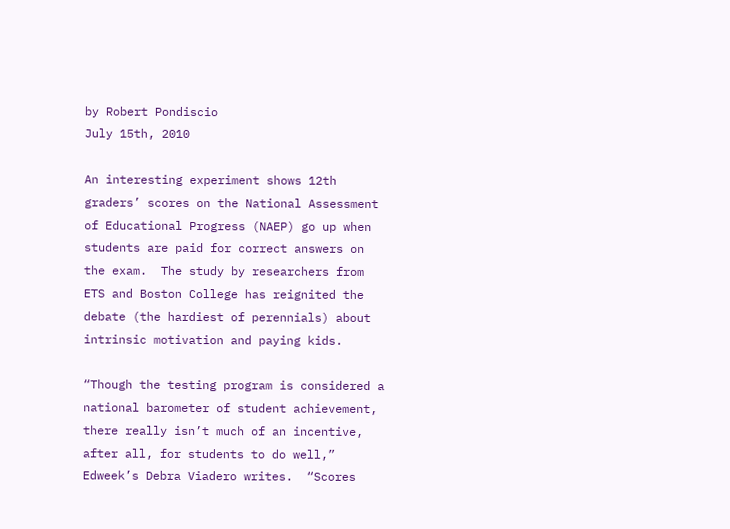by Robert Pondiscio
July 15th, 2010

An interesting experiment shows 12th graders’ scores on the National Assessment of Educational Progress (NAEP) go up when students are paid for correct answers on the exam.  The study by researchers from ETS and Boston College has reignited the debate (the hardiest of perennials) about intrinsic motivation and paying kids.

“Though the testing program is considered a national barometer of student achievement, there really isn’t much of an incentive, after all, for students to do well,” Edweek’s Debra Viadero writes.  “Scores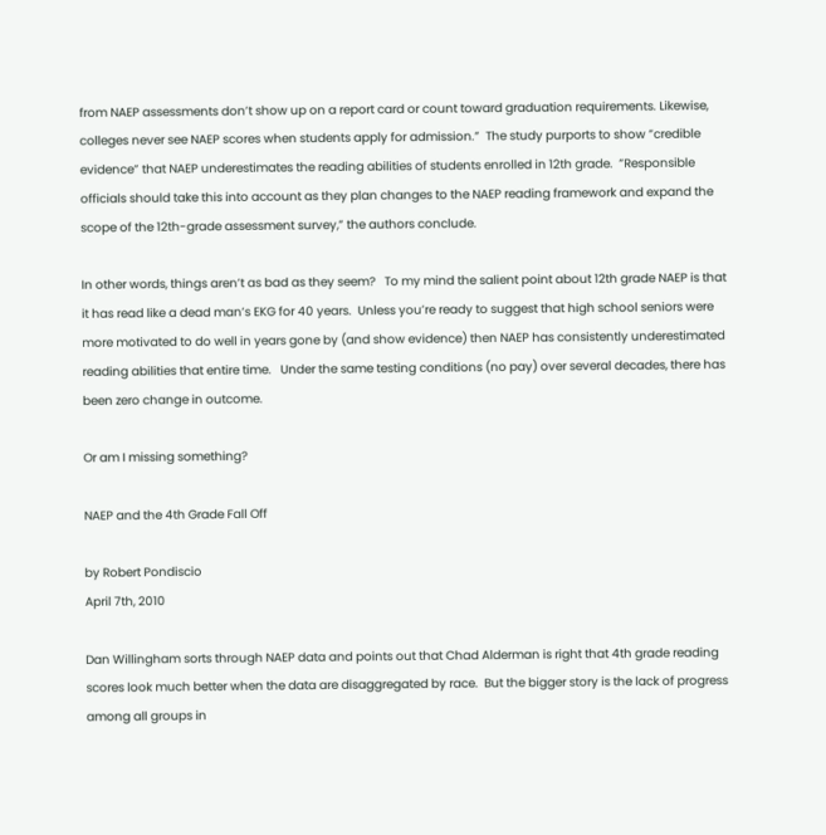from NAEP assessments don’t show up on a report card or count toward graduation requirements. Likewise, colleges never see NAEP scores when students apply for admission.”  The study purports to show ”credible evidence” that NAEP underestimates the reading abilities of students enrolled in 12th grade.  ”Responsible officials should take this into account as they plan changes to the NAEP reading framework and expand the scope of the 12th-grade assessment survey,” the authors conclude.

In other words, things aren’t as bad as they seem?   To my mind the salient point about 12th grade NAEP is that it has read like a dead man’s EKG for 40 years.  Unless you’re ready to suggest that high school seniors were more motivated to do well in years gone by (and show evidence) then NAEP has consistently underestimated reading abilities that entire time.   Under the same testing conditions (no pay) over several decades, there has been zero change in outcome.

Or am I missing something?

NAEP and the 4th Grade Fall Off

by Robert Pondiscio
April 7th, 2010

Dan Willingham sorts through NAEP data and points out that Chad Alderman is right that 4th grade reading scores look much better when the data are disaggregated by race.  But the bigger story is the lack of progress among all groups in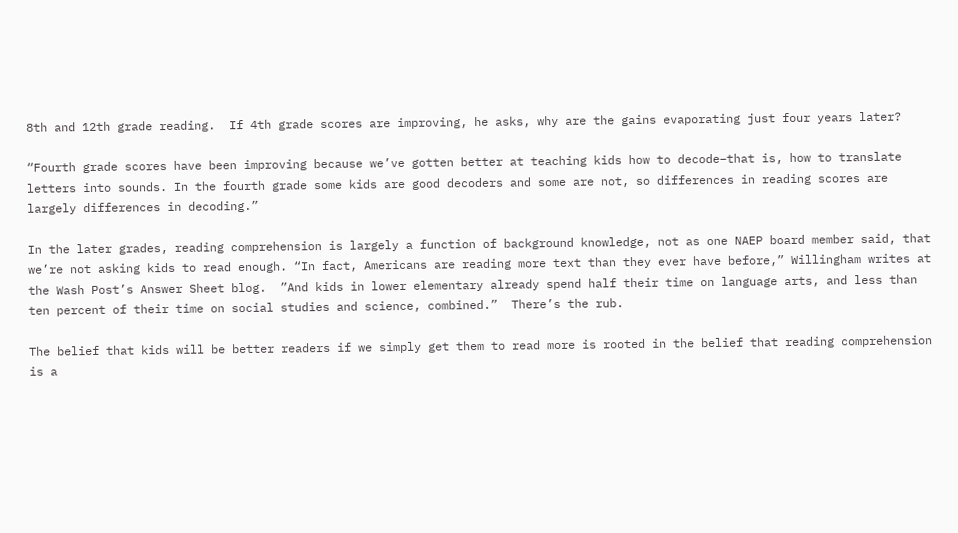8th and 12th grade reading.  If 4th grade scores are improving, he asks, why are the gains evaporating just four years later?

“Fourth grade scores have been improving because we’ve gotten better at teaching kids how to decode–that is, how to translate letters into sounds. In the fourth grade some kids are good decoders and some are not, so differences in reading scores are largely differences in decoding.”

In the later grades, reading comprehension is largely a function of background knowledge, not as one NAEP board member said, that we’re not asking kids to read enough. “In fact, Americans are reading more text than they ever have before,” Willingham writes at the Wash Post’s Answer Sheet blog.  ”And kids in lower elementary already spend half their time on language arts, and less than ten percent of their time on social studies and science, combined.”  There’s the rub.

The belief that kids will be better readers if we simply get them to read more is rooted in the belief that reading comprehension is a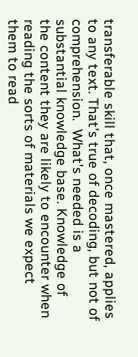transferable skill that, once mastered, applies to any text. That’s true of decoding, but not of comprehension.  What’s needed is a substantial knowledge base. Knowledge of the content they are likely to encounter when reading the sorts of materials we expect them to read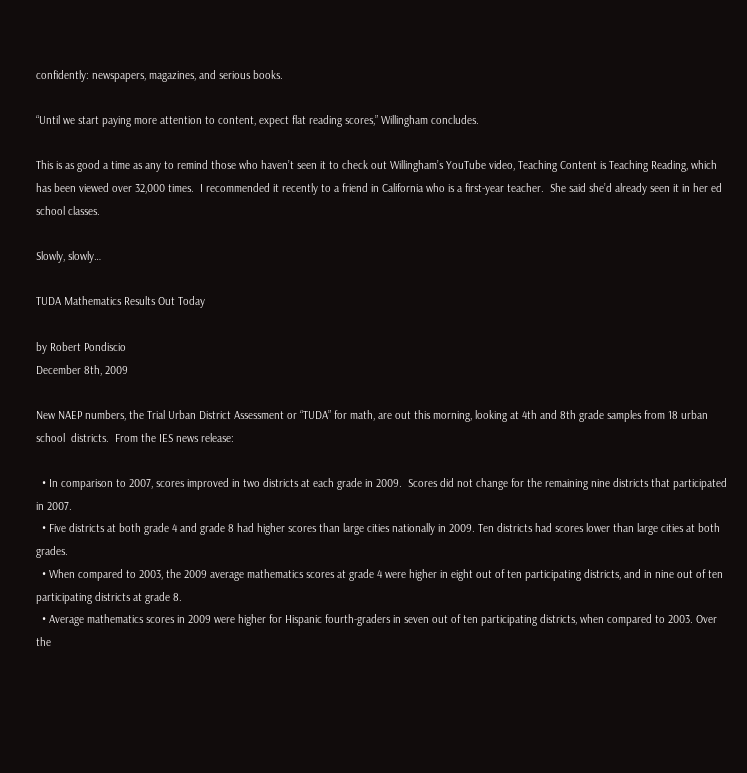confidently: newspapers, magazines, and serious books.

“Until we start paying more attention to content, expect flat reading scores,” Willingham concludes.

This is as good a time as any to remind those who haven’t seen it to check out Willingham’s YouTube video, Teaching Content is Teaching Reading, which has been viewed over 32,000 times.  I recommended it recently to a friend in California who is a first-year teacher.  She said she’d already seen it in her ed school classes.

Slowly, slowly…

TUDA Mathematics Results Out Today

by Robert Pondiscio
December 8th, 2009

New NAEP numbers, the Trial Urban District Assessment or “TUDA” for math, are out this morning, looking at 4th and 8th grade samples from 18 urban school  districts.  From the IES news release:

  • In comparison to 2007, scores improved in two districts at each grade in 2009.  Scores did not change for the remaining nine districts that participated in 2007.
  • Five districts at both grade 4 and grade 8 had higher scores than large cities nationally in 2009. Ten districts had scores lower than large cities at both grades.
  • When compared to 2003, the 2009 average mathematics scores at grade 4 were higher in eight out of ten participating districts, and in nine out of ten participating districts at grade 8.
  • Average mathematics scores in 2009 were higher for Hispanic fourth-graders in seven out of ten participating districts, when compared to 2003. Over the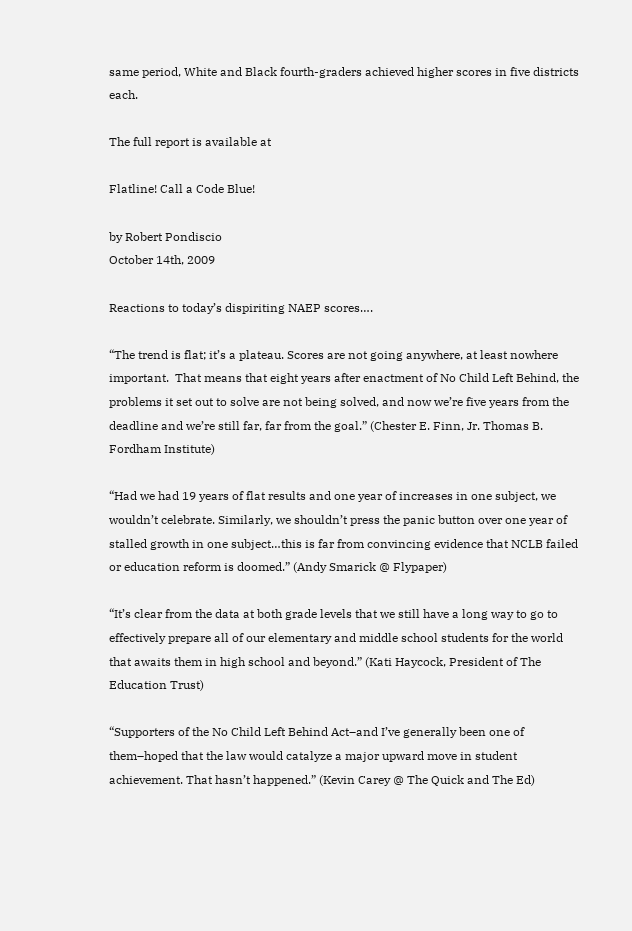same period, White and Black fourth-graders achieved higher scores in five districts each.

The full report is available at

Flatline! Call a Code Blue!

by Robert Pondiscio
October 14th, 2009

Reactions to today’s dispiriting NAEP scores….

“The trend is flat; it’s a plateau. Scores are not going anywhere, at least nowhere important.  That means that eight years after enactment of No Child Left Behind, the problems it set out to solve are not being solved, and now we’re five years from the deadline and we’re still far, far from the goal.” (Chester E. Finn, Jr. Thomas B. Fordham Institute)

“Had we had 19 years of flat results and one year of increases in one subject, we wouldn’t celebrate. Similarly, we shouldn’t press the panic button over one year of stalled growth in one subject…this is far from convincing evidence that NCLB failed or education reform is doomed.” (Andy Smarick @ Flypaper)

“It’s clear from the data at both grade levels that we still have a long way to go to effectively prepare all of our elementary and middle school students for the world that awaits them in high school and beyond.” (Kati Haycock, President of The Education Trust)

“Supporters of the No Child Left Behind Act–and I’ve generally been one of them–hoped that the law would catalyze a major upward move in student achievement. That hasn’t happened.” (Kevin Carey @ The Quick and The Ed)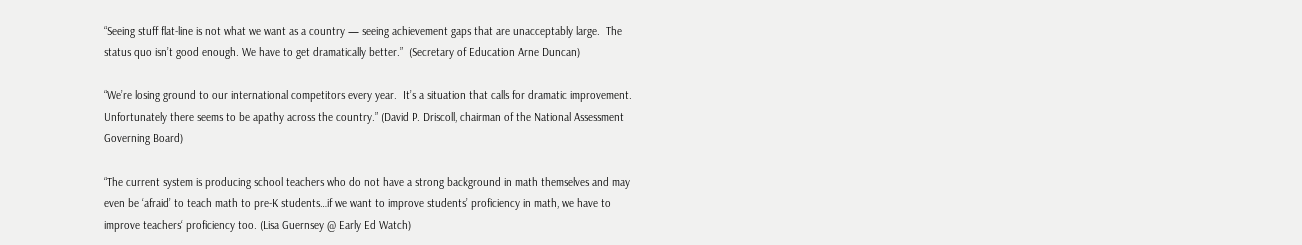“Seeing stuff flat-line is not what we want as a country — seeing achievement gaps that are unacceptably large.  The status quo isn’t good enough. We have to get dramatically better.”  (Secretary of Education Arne Duncan)

“We’re losing ground to our international competitors every year.  It’s a situation that calls for dramatic improvement. Unfortunately there seems to be apathy across the country.” (David P. Driscoll, chairman of the National Assessment Governing Board)

“The current system is producing school teachers who do not have a strong background in math themselves and may even be ‘afraid’ to teach math to pre-K students…if we want to improve students’ proficiency in math, we have to improve teachers‘ proficiency too. (Lisa Guernsey @ Early Ed Watch)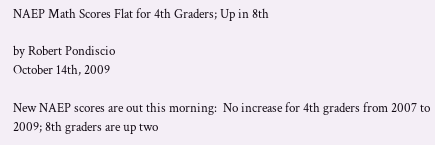NAEP Math Scores Flat for 4th Graders; Up in 8th

by Robert Pondiscio
October 14th, 2009

New NAEP scores are out this morning:  No increase for 4th graders from 2007 to 2009; 8th graders are up two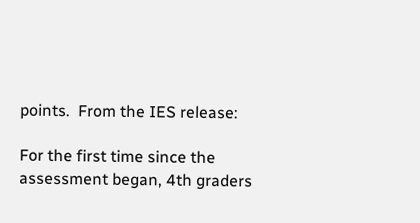points.  From the IES release:

For the first time since the assessment began, 4th graders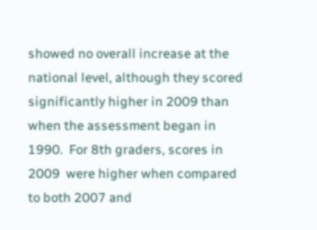showed no overall increase at the national level, although they scored significantly higher in 2009 than when the assessment began in 1990.  For 8th graders, scores in 2009  were higher when compared to both 2007 and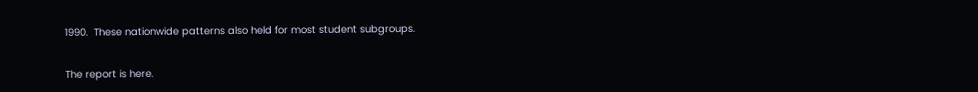1990.  These nationwide patterns also held for most student subgroups.

The report is here.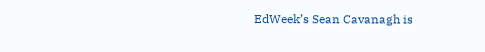EdWeek’s Sean Cavanagh is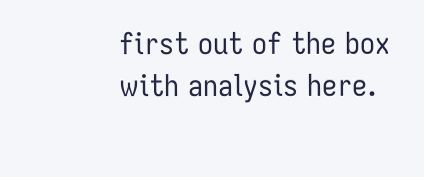first out of the box with analysis here.